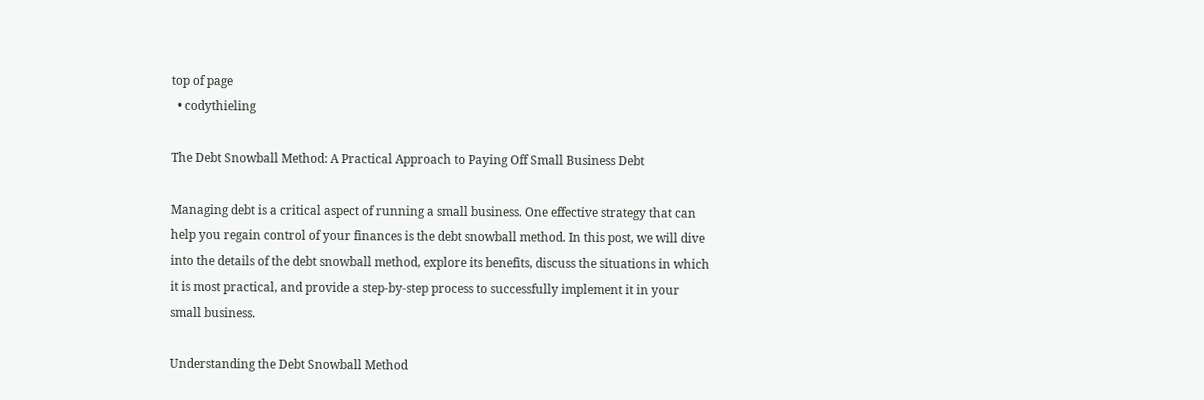top of page
  • codythieling

The Debt Snowball Method: A Practical Approach to Paying Off Small Business Debt

Managing debt is a critical aspect of running a small business. One effective strategy that can help you regain control of your finances is the debt snowball method. In this post, we will dive into the details of the debt snowball method, explore its benefits, discuss the situations in which it is most practical, and provide a step-by-step process to successfully implement it in your small business.

Understanding the Debt Snowball Method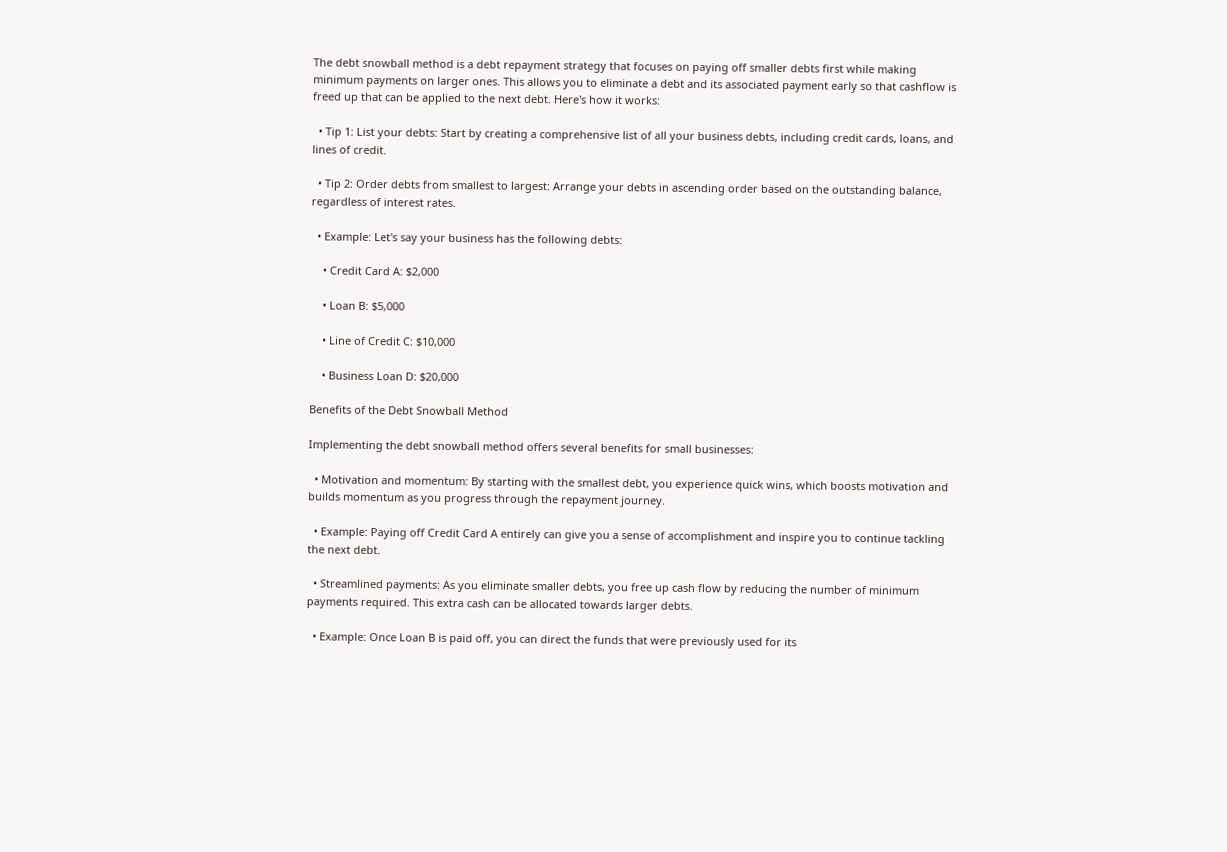The debt snowball method is a debt repayment strategy that focuses on paying off smaller debts first while making minimum payments on larger ones. This allows you to eliminate a debt and its associated payment early so that cashflow is freed up that can be applied to the next debt. Here's how it works:

  • Tip 1: List your debts: Start by creating a comprehensive list of all your business debts, including credit cards, loans, and lines of credit.

  • Tip 2: Order debts from smallest to largest: Arrange your debts in ascending order based on the outstanding balance, regardless of interest rates.

  • Example: Let's say your business has the following debts:

    • Credit Card A: $2,000

    • Loan B: $5,000

    • Line of Credit C: $10,000

    • Business Loan D: $20,000

Benefits of the Debt Snowball Method

Implementing the debt snowball method offers several benefits for small businesses:

  • Motivation and momentum: By starting with the smallest debt, you experience quick wins, which boosts motivation and builds momentum as you progress through the repayment journey.

  • Example: Paying off Credit Card A entirely can give you a sense of accomplishment and inspire you to continue tackling the next debt.

  • Streamlined payments: As you eliminate smaller debts, you free up cash flow by reducing the number of minimum payments required. This extra cash can be allocated towards larger debts.

  • Example: Once Loan B is paid off, you can direct the funds that were previously used for its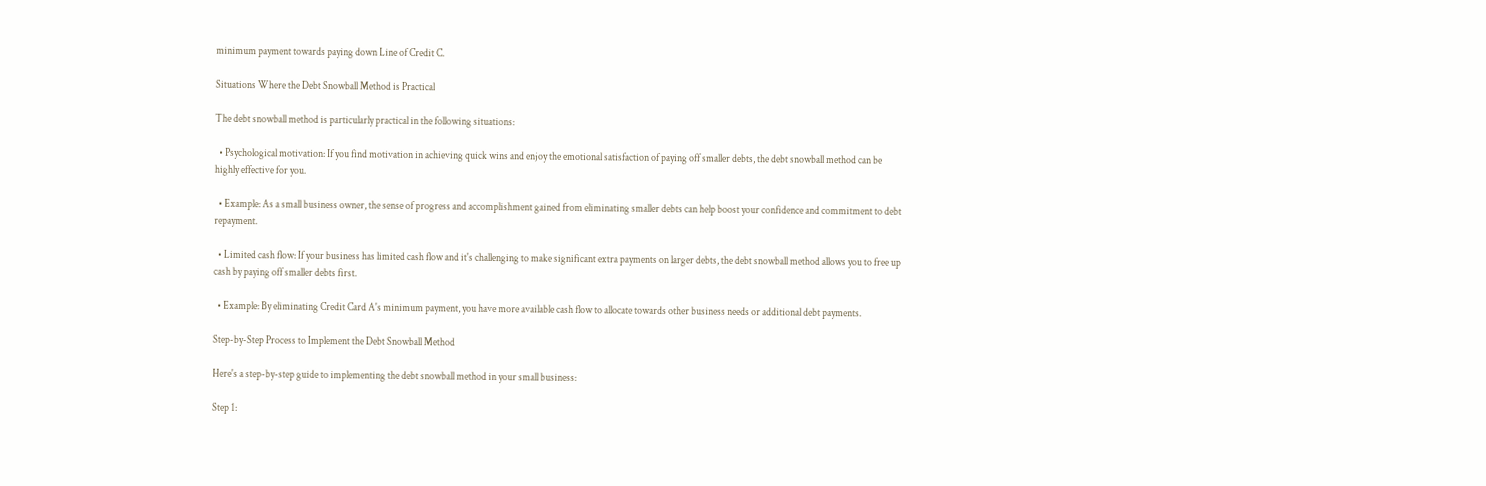minimum payment towards paying down Line of Credit C.

Situations Where the Debt Snowball Method is Practical

The debt snowball method is particularly practical in the following situations:

  • Psychological motivation: If you find motivation in achieving quick wins and enjoy the emotional satisfaction of paying off smaller debts, the debt snowball method can be highly effective for you.

  • Example: As a small business owner, the sense of progress and accomplishment gained from eliminating smaller debts can help boost your confidence and commitment to debt repayment.

  • Limited cash flow: If your business has limited cash flow and it's challenging to make significant extra payments on larger debts, the debt snowball method allows you to free up cash by paying off smaller debts first.

  • Example: By eliminating Credit Card A's minimum payment, you have more available cash flow to allocate towards other business needs or additional debt payments.

Step-by-Step Process to Implement the Debt Snowball Method

Here's a step-by-step guide to implementing the debt snowball method in your small business:

Step 1: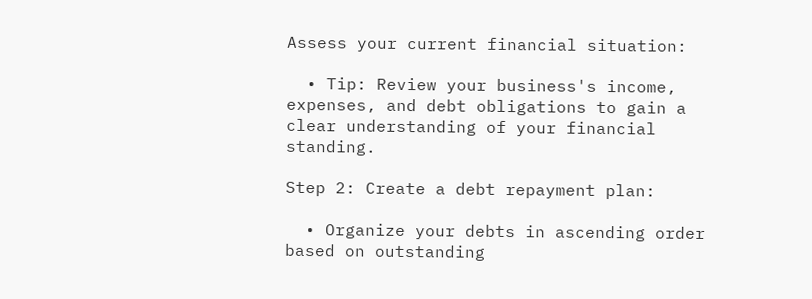Assess your current financial situation:

  • Tip: Review your business's income, expenses, and debt obligations to gain a clear understanding of your financial standing.

Step 2: Create a debt repayment plan:

  • Organize your debts in ascending order based on outstanding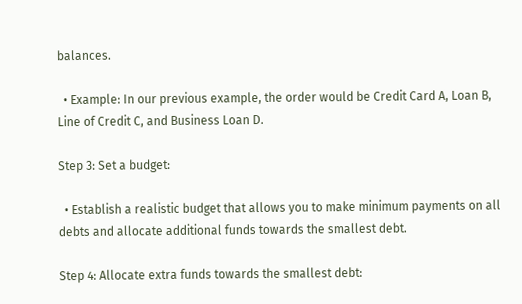balances.

  • Example: In our previous example, the order would be Credit Card A, Loan B, Line of Credit C, and Business Loan D.

Step 3: Set a budget:

  • Establish a realistic budget that allows you to make minimum payments on all debts and allocate additional funds towards the smallest debt.

Step 4: Allocate extra funds towards the smallest debt: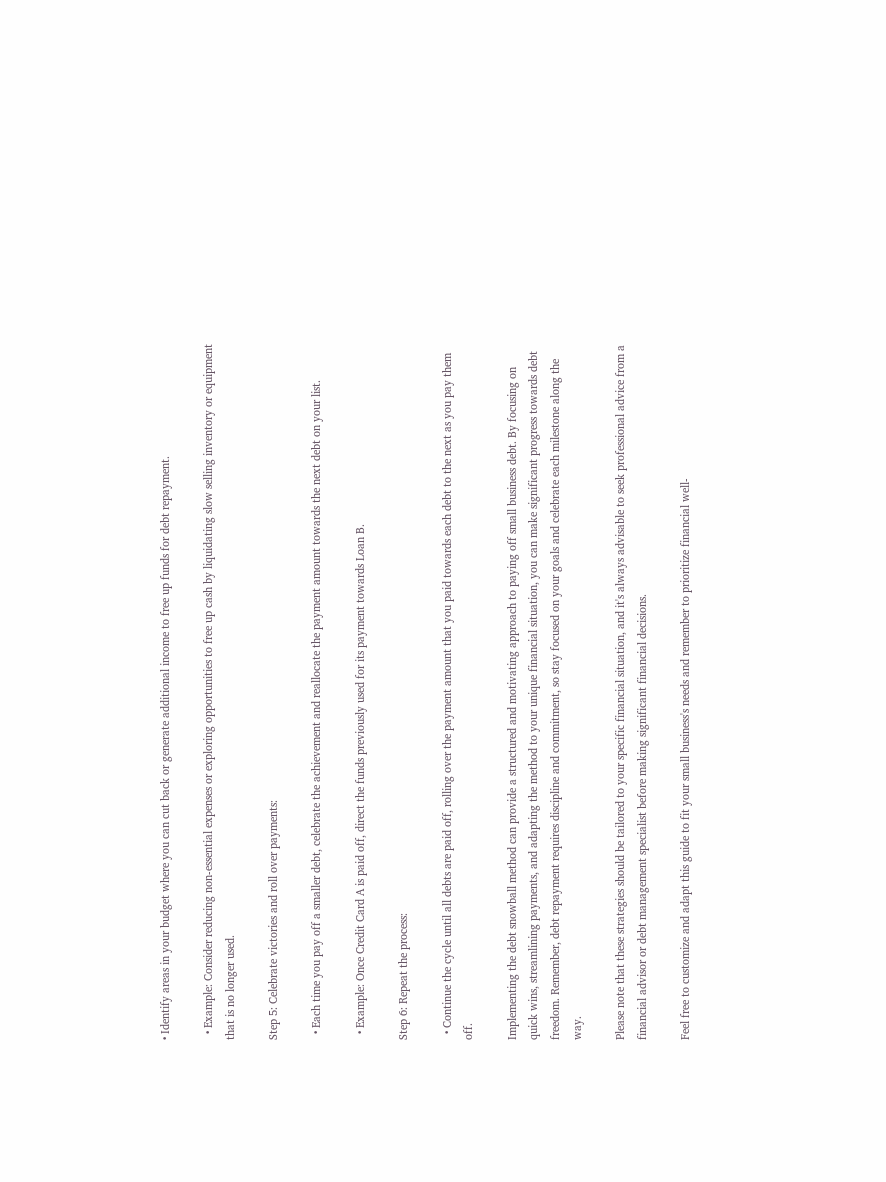• Identify areas in your budget where you can cut back or generate additional income to free up funds for debt repayment.

  • Example: Consider reducing non-essential expenses or exploring opportunities to free up cash by liquidating slow selling inventory or equipment that is no longer used.

Step 5: Celebrate victories and roll over payments:

  • Each time you pay off a smaller debt, celebrate the achievement and reallocate the payment amount towards the next debt on your list.

  • Example: Once Credit Card A is paid off, direct the funds previously used for its payment towards Loan B.

Step 6: Repeat the process:

  • Continue the cycle until all debts are paid off, rolling over the payment amount that you paid towards each debt to the next as you pay them off.

Implementing the debt snowball method can provide a structured and motivating approach to paying off small business debt. By focusing on quick wins, streamlining payments, and adapting the method to your unique financial situation, you can make significant progress towards debt freedom. Remember, debt repayment requires discipline and commitment, so stay focused on your goals and celebrate each milestone along the way.

Please note that these strategies should be tailored to your specific financial situation, and it's always advisable to seek professional advice from a financial advisor or debt management specialist before making significant financial decisions.

Feel free to customize and adapt this guide to fit your small business's needs and remember to prioritize financial well-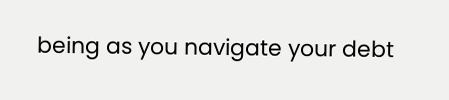being as you navigate your debt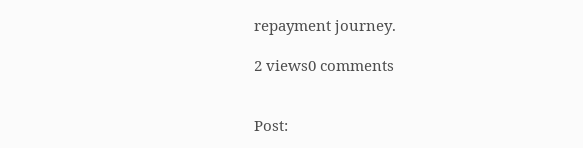repayment journey.

2 views0 comments


Post: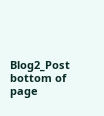Blog2_Post
bottom of page